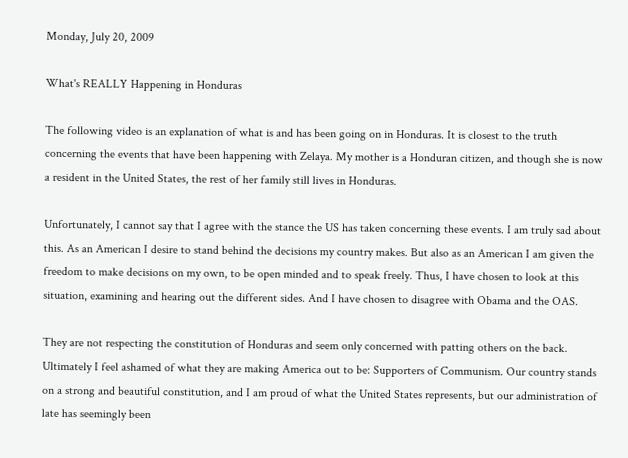Monday, July 20, 2009

What's REALLY Happening in Honduras

The following video is an explanation of what is and has been going on in Honduras. It is closest to the truth concerning the events that have been happening with Zelaya. My mother is a Honduran citizen, and though she is now a resident in the United States, the rest of her family still lives in Honduras.

Unfortunately, I cannot say that I agree with the stance the US has taken concerning these events. I am truly sad about this. As an American I desire to stand behind the decisions my country makes. But also as an American I am given the freedom to make decisions on my own, to be open minded and to speak freely. Thus, I have chosen to look at this situation, examining and hearing out the different sides. And I have chosen to disagree with Obama and the OAS.

They are not respecting the constitution of Honduras and seem only concerned with patting others on the back. Ultimately I feel ashamed of what they are making America out to be: Supporters of Communism. Our country stands on a strong and beautiful constitution, and I am proud of what the United States represents, but our administration of late has seemingly been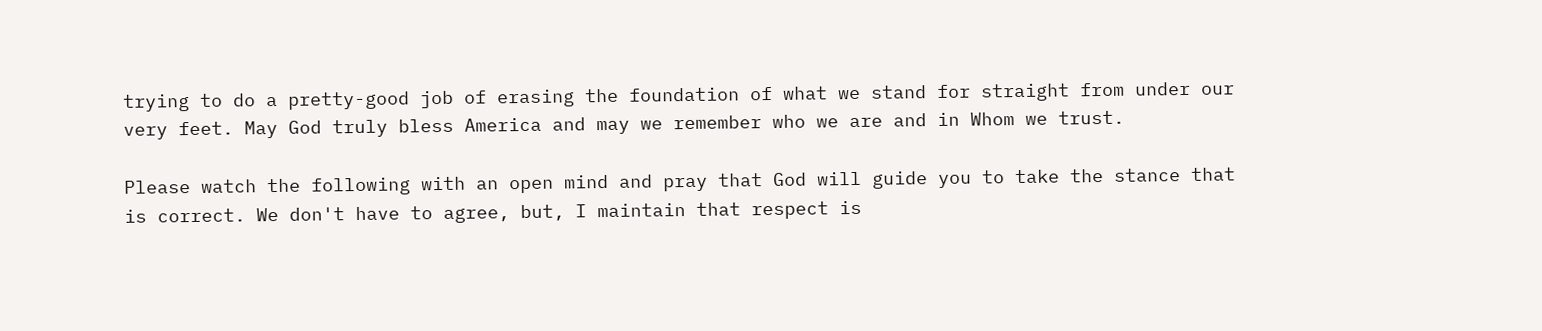trying to do a pretty-good job of erasing the foundation of what we stand for straight from under our very feet. May God truly bless America and may we remember who we are and in Whom we trust.

Please watch the following with an open mind and pray that God will guide you to take the stance that is correct. We don't have to agree, but, I maintain that respect is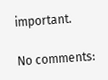important.

No comments: